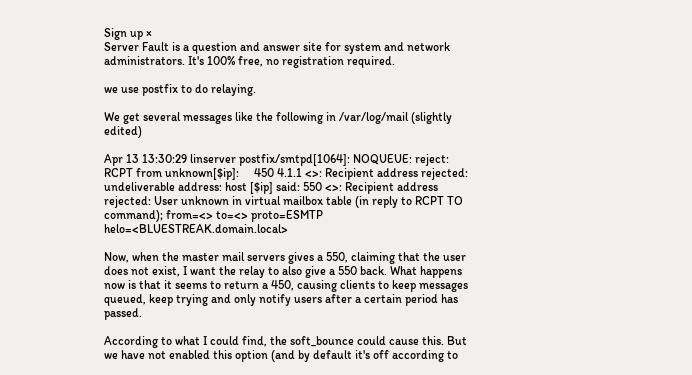Sign up ×
Server Fault is a question and answer site for system and network administrators. It's 100% free, no registration required.

we use postfix to do relaying.

We get several messages like the following in /var/log/mail (slightly edited)

Apr 13 13:30:29 linserver postfix/smtpd[1064]: NOQUEUE: reject: RCPT from unknown[$ip]:     450 4.1.1 <>: Recipient address rejected: undeliverable address: host [$ip] said: 550 <>: Recipient address rejected: User unknown in virtual mailbox table (in reply to RCPT TO command); from=<> to=<> proto=ESMTP helo=<BLUESTREAK.domain.local>

Now, when the master mail servers gives a 550, claiming that the user does not exist, I want the relay to also give a 550 back. What happens now is that it seems to return a 450, causing clients to keep messages queued, keep trying and only notify users after a certain period has passed.

According to what I could find, the soft_bounce could cause this. But we have not enabled this option (and by default it's off according to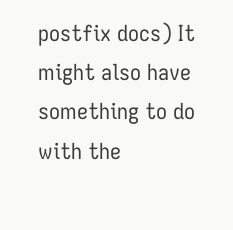postfix docs) It might also have something to do with the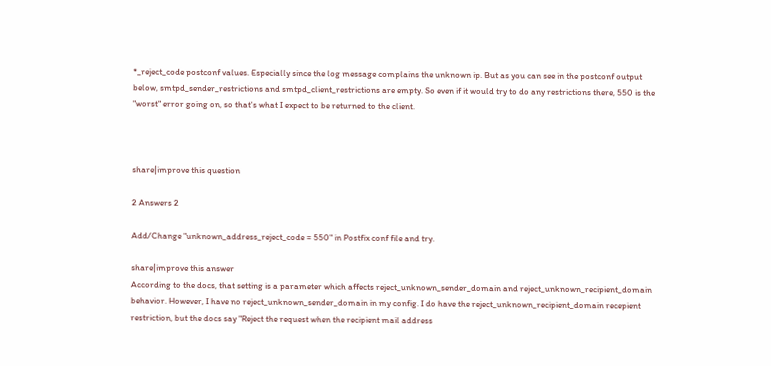*_reject_code postconf values. Especially since the log message complains the unknown ip. But as you can see in the postconf output below, smtpd_sender_restrictions and smtpd_client_restrictions are empty. So even if it would try to do any restrictions there, 550 is the "worst" error going on, so that's what I expect to be returned to the client.



share|improve this question

2 Answers 2

Add/Change "unknown_address_reject_code = 550" in Postfix conf file and try.

share|improve this answer
According to the docs, that setting is a parameter which affects reject_unknown_sender_domain and reject_unknown_recipient_domain behavior. However, I have no reject_unknown_sender_domain in my config. I do have the reject_unknown_recipient_domain recepient restriction, but the docs say "Reject the request when the recipient mail address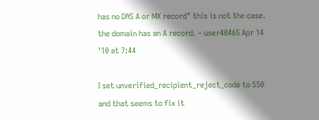has no DNS A or MX record" this is not the case. the domain has an A record. – user40465 Apr 14 '10 at 7:44

I set unverified_recipient_reject_code to 550 and that seems to fix it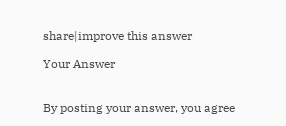share|improve this answer

Your Answer


By posting your answer, you agree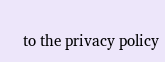to the privacy policy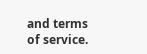and terms of service.